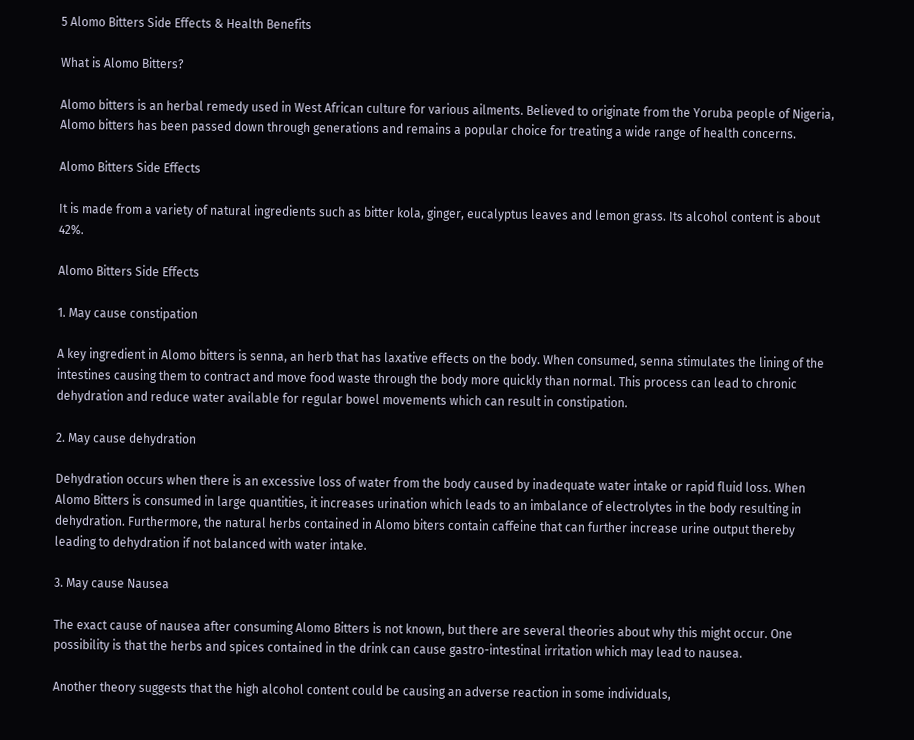5 Alomo Bitters Side Effects & Health Benefits

What is Alomo Bitters?

Alomo bitters is an herbal remedy used in West African culture for various ailments. Believed to originate from the Yoruba people of Nigeria, Alomo bitters has been passed down through generations and remains a popular choice for treating a wide range of health concerns.

Alomo Bitters Side Effects

It is made from a variety of natural ingredients such as bitter kola, ginger, eucalyptus leaves and lemon grass. Its alcohol content is about 42%.

Alomo Bitters Side Effects

1. May cause constipation

A key ingredient in Alomo bitters is senna, an herb that has laxative effects on the body. When consumed, senna stimulates the lining of the intestines causing them to contract and move food waste through the body more quickly than normal. This process can lead to chronic dehydration and reduce water available for regular bowel movements which can result in constipation.

2. May cause dehydration

Dehydration occurs when there is an excessive loss of water from the body caused by inadequate water intake or rapid fluid loss. When Alomo Bitters is consumed in large quantities, it increases urination which leads to an imbalance of electrolytes in the body resulting in dehydration. Furthermore, the natural herbs contained in Alomo biters contain caffeine that can further increase urine output thereby leading to dehydration if not balanced with water intake.

3. May cause Nausea

The exact cause of nausea after consuming Alomo Bitters is not known, but there are several theories about why this might occur. One possibility is that the herbs and spices contained in the drink can cause gastro-intestinal irritation which may lead to nausea.

Another theory suggests that the high alcohol content could be causing an adverse reaction in some individuals,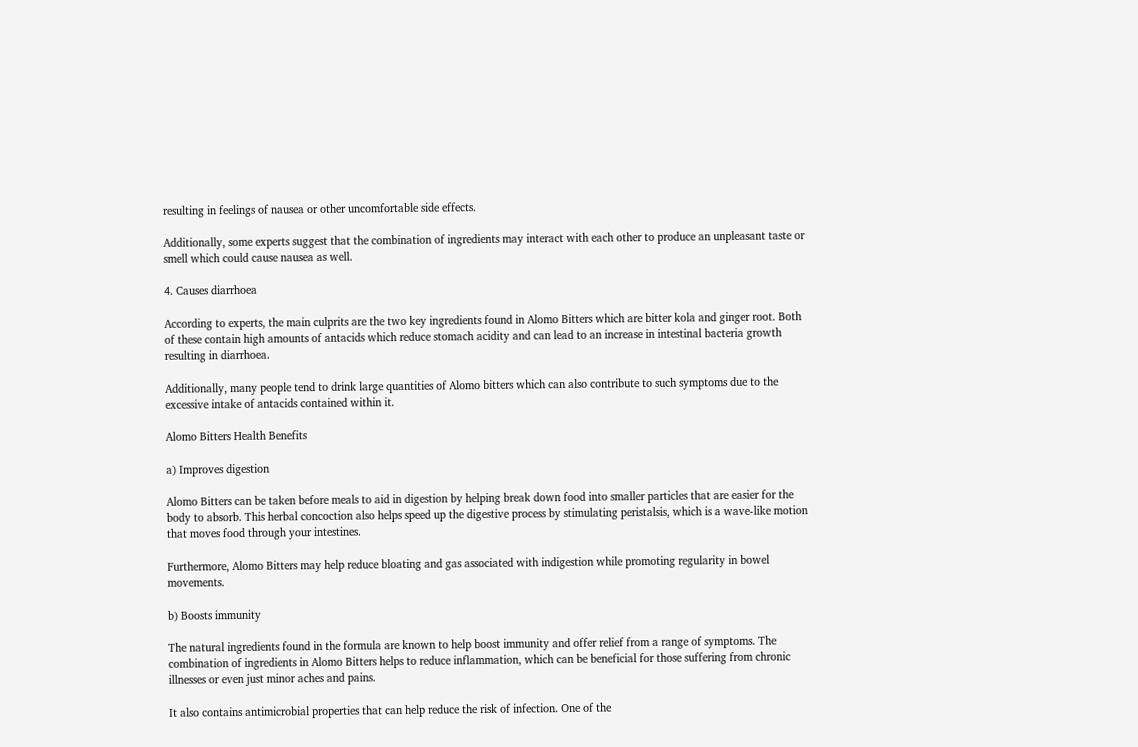resulting in feelings of nausea or other uncomfortable side effects.

Additionally, some experts suggest that the combination of ingredients may interact with each other to produce an unpleasant taste or smell which could cause nausea as well.

4. Causes diarrhoea

According to experts, the main culprits are the two key ingredients found in Alomo Bitters which are bitter kola and ginger root. Both of these contain high amounts of antacids which reduce stomach acidity and can lead to an increase in intestinal bacteria growth resulting in diarrhoea.

Additionally, many people tend to drink large quantities of Alomo bitters which can also contribute to such symptoms due to the excessive intake of antacids contained within it.

Alomo Bitters Health Benefits

a) Improves digestion

Alomo Bitters can be taken before meals to aid in digestion by helping break down food into smaller particles that are easier for the body to absorb. This herbal concoction also helps speed up the digestive process by stimulating peristalsis, which is a wave-like motion that moves food through your intestines.

Furthermore, Alomo Bitters may help reduce bloating and gas associated with indigestion while promoting regularity in bowel movements.

b) Boosts immunity

The natural ingredients found in the formula are known to help boost immunity and offer relief from a range of symptoms. The combination of ingredients in Alomo Bitters helps to reduce inflammation, which can be beneficial for those suffering from chronic illnesses or even just minor aches and pains.

It also contains antimicrobial properties that can help reduce the risk of infection. One of the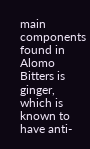main components found in Alomo Bitters is ginger, which is known to have anti-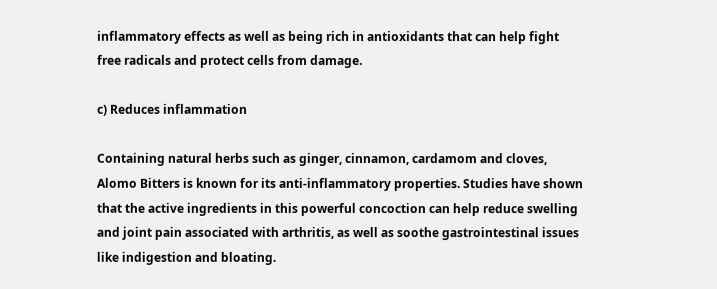inflammatory effects as well as being rich in antioxidants that can help fight free radicals and protect cells from damage.

c) Reduces inflammation

Containing natural herbs such as ginger, cinnamon, cardamom and cloves, Alomo Bitters is known for its anti-inflammatory properties. Studies have shown that the active ingredients in this powerful concoction can help reduce swelling and joint pain associated with arthritis, as well as soothe gastrointestinal issues like indigestion and bloating.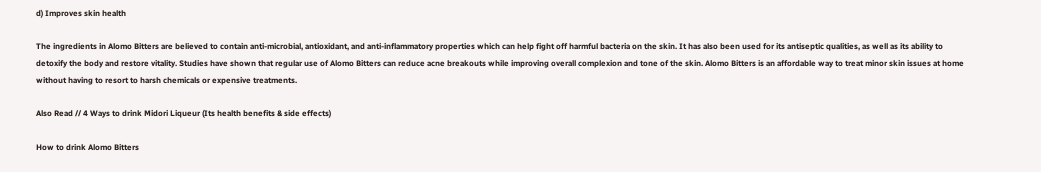d) Improves skin health

The ingredients in Alomo Bitters are believed to contain anti-microbial, antioxidant, and anti-inflammatory properties which can help fight off harmful bacteria on the skin. It has also been used for its antiseptic qualities, as well as its ability to detoxify the body and restore vitality. Studies have shown that regular use of Alomo Bitters can reduce acne breakouts while improving overall complexion and tone of the skin. Alomo Bitters is an affordable way to treat minor skin issues at home without having to resort to harsh chemicals or expensive treatments.

Also Read // 4 Ways to drink Midori Liqueur (Its health benefits & side effects)

How to drink Alomo Bitters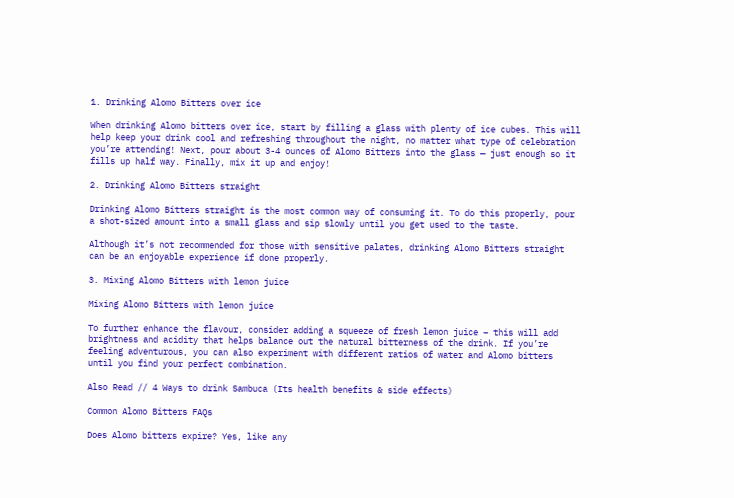1. Drinking Alomo Bitters over ice

When drinking Alomo bitters over ice, start by filling a glass with plenty of ice cubes. This will help keep your drink cool and refreshing throughout the night, no matter what type of celebration you’re attending! Next, pour about 3-4 ounces of Alomo Bitters into the glass — just enough so it fills up half way. Finally, mix it up and enjoy!

2. Drinking Alomo Bitters straight

Drinking Alomo Bitters straight is the most common way of consuming it. To do this properly, pour a shot-sized amount into a small glass and sip slowly until you get used to the taste.

Although it’s not recommended for those with sensitive palates, drinking Alomo Bitters straight can be an enjoyable experience if done properly.

3. Mixing Alomo Bitters with lemon juice

Mixing Alomo Bitters with lemon juice

To further enhance the flavour, consider adding a squeeze of fresh lemon juice – this will add brightness and acidity that helps balance out the natural bitterness of the drink. If you’re feeling adventurous, you can also experiment with different ratios of water and Alomo bitters until you find your perfect combination.

Also Read // 4 Ways to drink Sambuca (Its health benefits & side effects)

Common Alomo Bitters FAQs

Does Alomo bitters expire? Yes, like any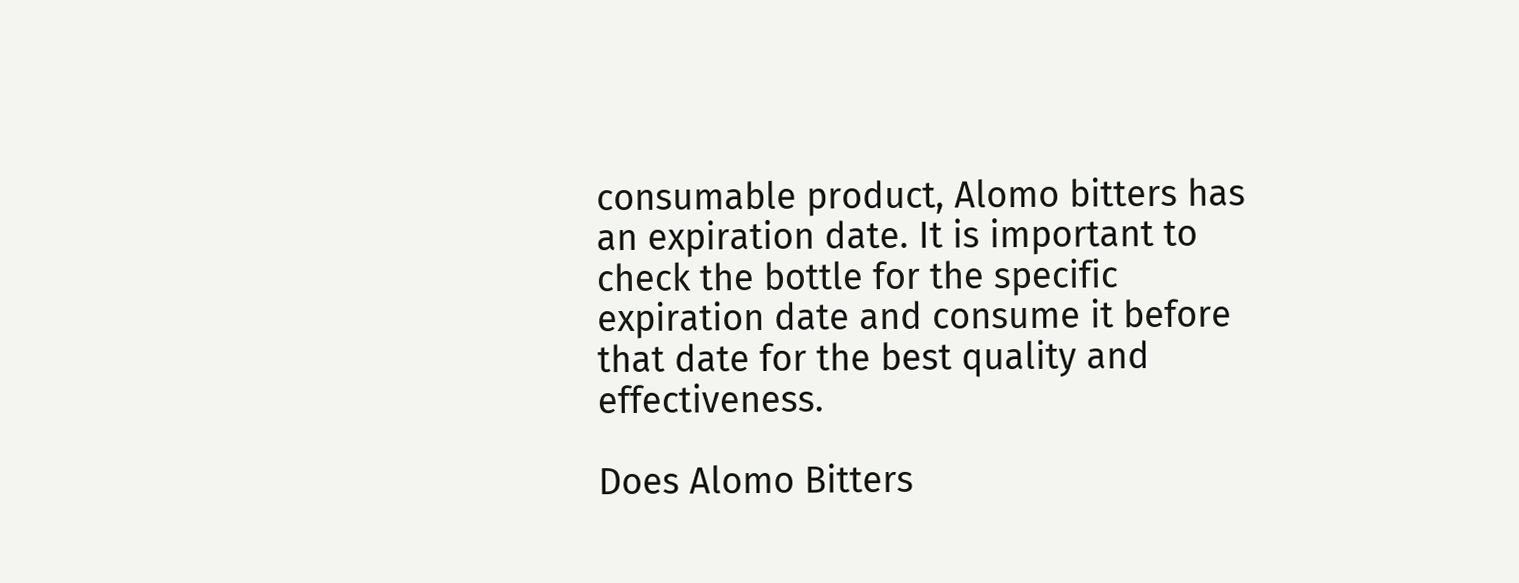consumable product, Alomo bitters has an expiration date. It is important to check the bottle for the specific expiration date and consume it before that date for the best quality and effectiveness.

Does Alomo Bitters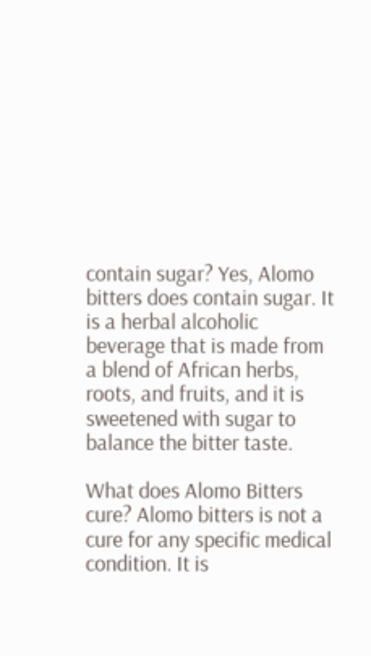contain sugar? Yes, Alomo bitters does contain sugar. It is a herbal alcoholic beverage that is made from a blend of African herbs, roots, and fruits, and it is sweetened with sugar to balance the bitter taste.

What does Alomo Bitters cure? Alomo bitters is not a cure for any specific medical condition. It is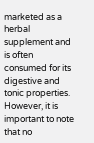marketed as a herbal supplement and is often consumed for its digestive and tonic properties. However, it is important to note that no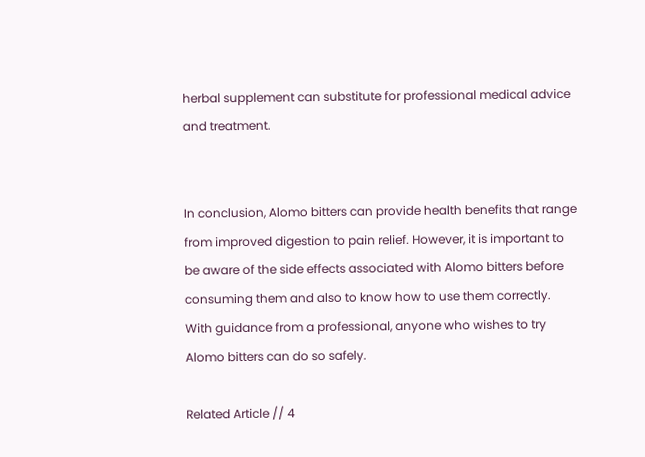herbal supplement can substitute for professional medical advice and treatment.


In conclusion, Alomo bitters can provide health benefits that range from improved digestion to pain relief. However, it is important to be aware of the side effects associated with Alomo bitters before consuming them and also to know how to use them correctly. With guidance from a professional, anyone who wishes to try Alomo bitters can do so safely.

Related Article // 4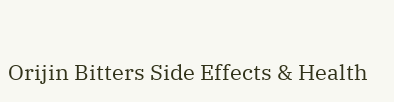Orijin Bitters Side Effects & Health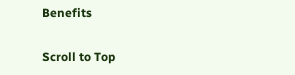Benefits

Scroll to Top